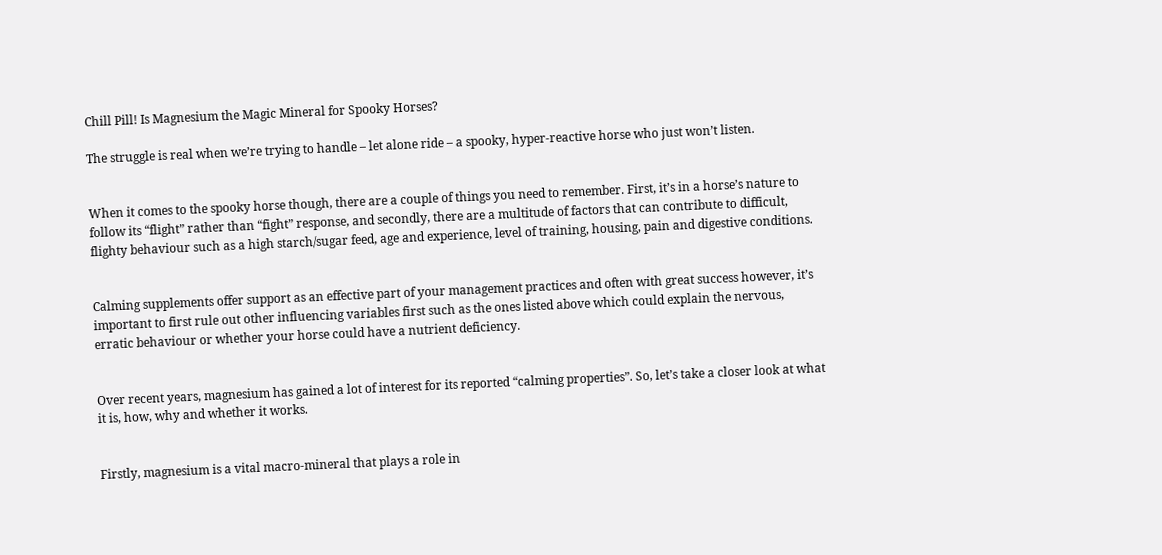Chill Pill! Is Magnesium the Magic Mineral for Spooky Horses?

The struggle is real when we’re trying to handle – let alone ride – a spooky, hyper-reactive horse who just won’t listen.


When it comes to the spooky horse though, there are a couple of things you need to remember. First, it’s in a horse’s nature to follow its “flight” rather than “fight” response, and secondly, there are a multitude of factors that can contribute to difficult, flighty behaviour such as a high starch/sugar feed, age and experience, level of training, housing, pain and digestive conditions.


Calming supplements offer support as an effective part of your management practices and often with great success however, it’s important to first rule out other influencing variables first such as the ones listed above which could explain the nervous, erratic behaviour or whether your horse could have a nutrient deficiency.


Over recent years, magnesium has gained a lot of interest for its reported “calming properties”. So, let’s take a closer look at what it is, how, why and whether it works.


Firstly, magnesium is a vital macro-mineral that plays a role in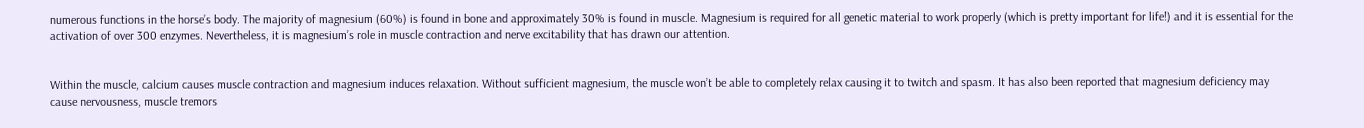numerous functions in the horse’s body. The majority of magnesium (60%) is found in bone and approximately 30% is found in muscle. Magnesium is required for all genetic material to work properly (which is pretty important for life!) and it is essential for the activation of over 300 enzymes. Nevertheless, it is magnesium’s role in muscle contraction and nerve excitability that has drawn our attention.


Within the muscle, calcium causes muscle contraction and magnesium induces relaxation. Without sufficient magnesium, the muscle won’t be able to completely relax causing it to twitch and spasm. It has also been reported that magnesium deficiency may cause nervousness, muscle tremors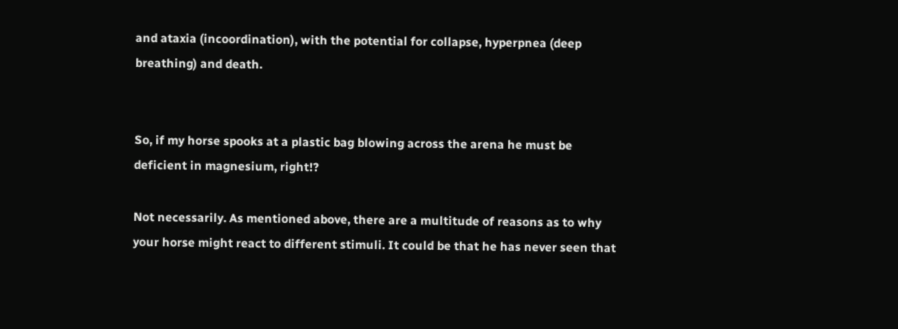and ataxia (incoordination), with the potential for collapse, hyperpnea (deep breathing) and death.


So, if my horse spooks at a plastic bag blowing across the arena he must be deficient in magnesium, right!?

Not necessarily. As mentioned above, there are a multitude of reasons as to why your horse might react to different stimuli. It could be that he has never seen that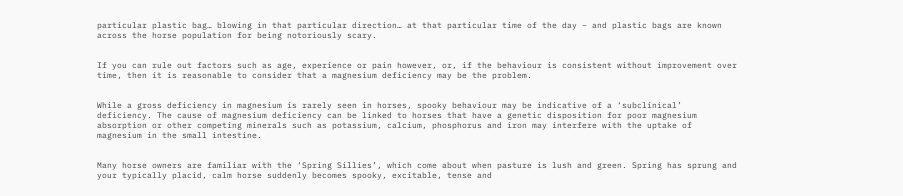particular plastic bag… blowing in that particular direction… at that particular time of the day – and plastic bags are known across the horse population for being notoriously scary.


If you can rule out factors such as age, experience or pain however, or, if the behaviour is consistent without improvement over time, then it is reasonable to consider that a magnesium deficiency may be the problem.


While a gross deficiency in magnesium is rarely seen in horses, spooky behaviour may be indicative of a ‘subclinical’ deficiency. The cause of magnesium deficiency can be linked to horses that have a genetic disposition for poor magnesium absorption or other competing minerals such as potassium, calcium, phosphorus and iron may interfere with the uptake of magnesium in the small intestine.


Many horse owners are familiar with the ‘Spring Sillies’, which come about when pasture is lush and green. Spring has sprung and your typically placid, calm horse suddenly becomes spooky, excitable, tense and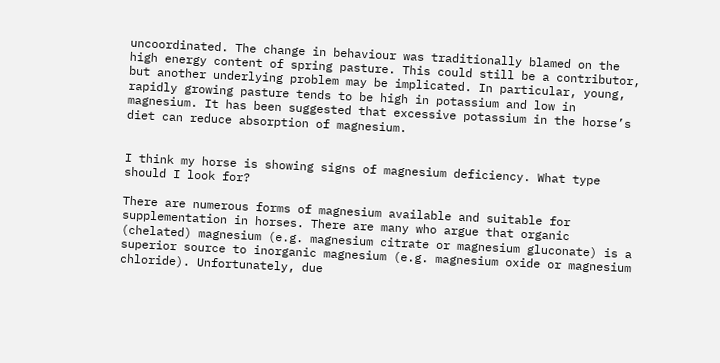uncoordinated. The change in behaviour was traditionally blamed on the high energy content of spring pasture. This could still be a contributor, but another underlying problem may be implicated. In particular, young, rapidly growing pasture tends to be high in potassium and low in magnesium. It has been suggested that excessive potassium in the horse’s diet can reduce absorption of magnesium.


I think my horse is showing signs of magnesium deficiency. What type should I look for?

There are numerous forms of magnesium available and suitable for supplementation in horses. There are many who argue that organic (chelated) magnesium (e.g. magnesium citrate or magnesium gluconate) is a superior source to inorganic magnesium (e.g. magnesium oxide or magnesium chloride). Unfortunately, due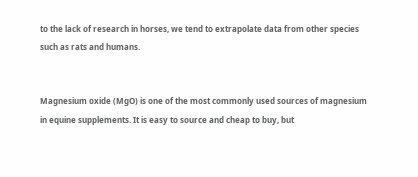to the lack of research in horses, we tend to extrapolate data from other species such as rats and humans.


Magnesium oxide (MgO) is one of the most commonly used sources of magnesium in equine supplements. It is easy to source and cheap to buy, but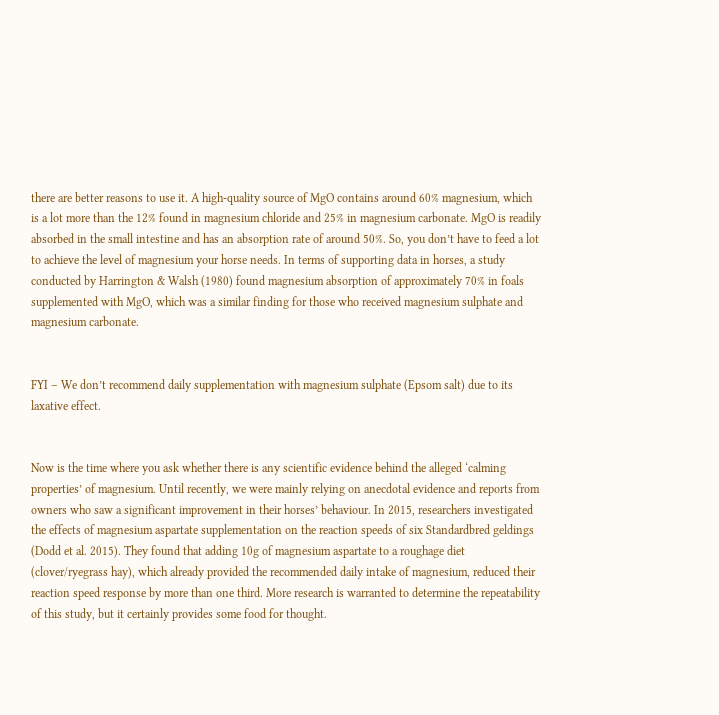there are better reasons to use it. A high-quality source of MgO contains around 60% magnesium, which is a lot more than the 12% found in magnesium chloride and 25% in magnesium carbonate. MgO is readily absorbed in the small intestine and has an absorption rate of around 50%. So, you don’t have to feed a lot to achieve the level of magnesium your horse needs. In terms of supporting data in horses, a study conducted by Harrington & Walsh (1980) found magnesium absorption of approximately 70% in foals supplemented with MgO, which was a similar finding for those who received magnesium sulphate and magnesium carbonate.


FYI – We don’t recommend daily supplementation with magnesium sulphate (Epsom salt) due to its laxative effect.


Now is the time where you ask whether there is any scientific evidence behind the alleged ‘calming properties’ of magnesium. Until recently, we were mainly relying on anecdotal evidence and reports from owners who saw a significant improvement in their horses’ behaviour. In 2015, researchers investigated the effects of magnesium aspartate supplementation on the reaction speeds of six Standardbred geldings (Dodd et al. 2015). They found that adding 10g of magnesium aspartate to a roughage diet (clover/ryegrass hay), which already provided the recommended daily intake of magnesium, reduced their reaction speed response by more than one third. More research is warranted to determine the repeatability of this study, but it certainly provides some food for thought.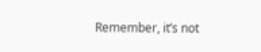Remember, it’s not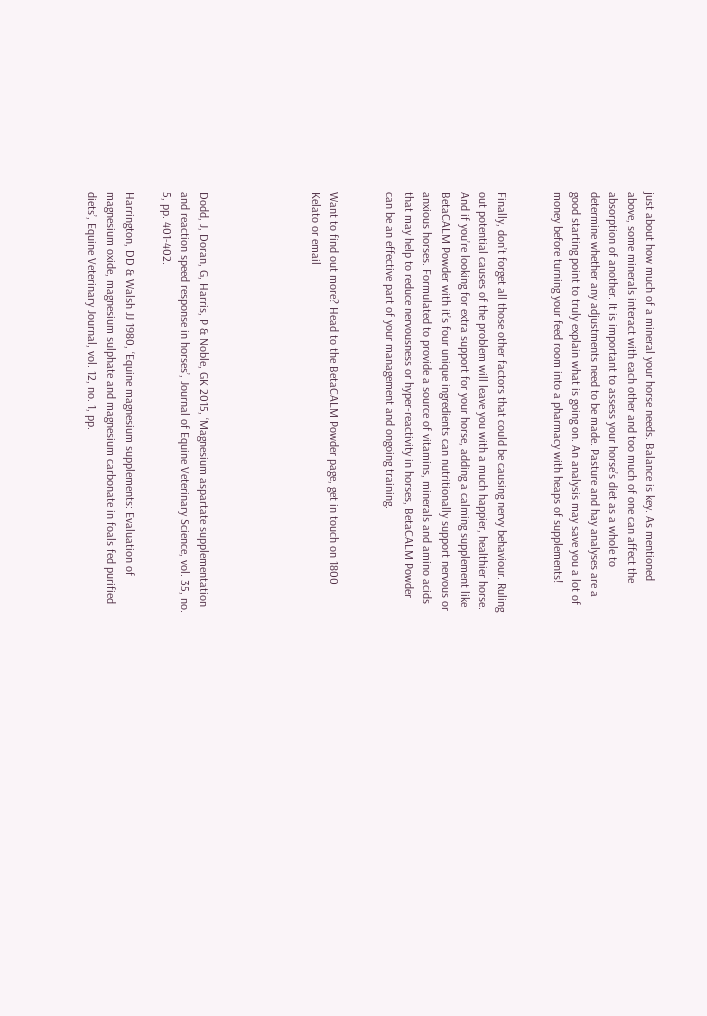just about how much of a mineral your horse needs. Balance is key. As mentioned above, some minerals interact with each other and too much of one can affect the absorption of another. It is important to assess your horse’s diet as a whole to determine whether any adjustments need to be made. Pasture and hay analyses are a good starting point to truly explain what is going on. An analysis may save you a lot of money before turning your feed room into a pharmacy with heaps of supplements!


Finally, don’t forget all those other factors that could be causing nervy behaviour. Ruling out potential causes of the problem will leave you with a much happier, healthier horse. And if you’re looking for extra support for your horse, adding a calming supplement like BetaCALM Powder with it’s four unique ingredients can nutritionally support nervous or anxious horses. Formulated to provide a source of vitamins, minerals and amino acids that may help to reduce nervousness or hyper-reactivity in horses, BetaCALM Powder can be an effective part of your management and ongoing training.


Want to find out more? Head to the BetaCALM Powder page, get in touch on 1800 Kelato or email





Dodd, J, Doran, G, Harris, P & Noble, GK 2015, ‘Magnesium aspartate supplementation and reaction speed response in horses’, Journal of Equine Veterinary Science, vol. 35, no. 5, pp. 401-402.

Harrington, DD & Walsh JJ 1980, ‘Equine magnesium supplements: Evaluation of magnesium oxide, magnesium sulphate and magnesium carbonate in foals fed purified diets’, Equine Veterinary Journal, vol. 12, no. 1, pp.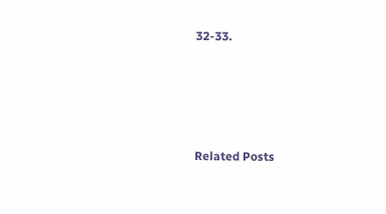32-33.




Related Posts